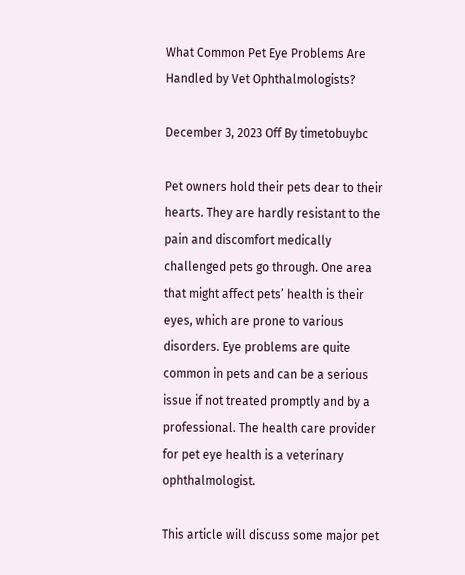What Common Pet Eye Problems Are Handled by Vet Ophthalmologists?

December 3, 2023 Off By timetobuybc

Pet owners hold their pets dear to their hearts. They are hardly resistant to the pain and discomfort medically challenged pets go through. One area that might affect pets’ health is their eyes, which are prone to various disorders. Eye problems are quite common in pets and can be a serious issue if not treated promptly and by a professional. The health care provider for pet eye health is a veterinary ophthalmologist.

This article will discuss some major pet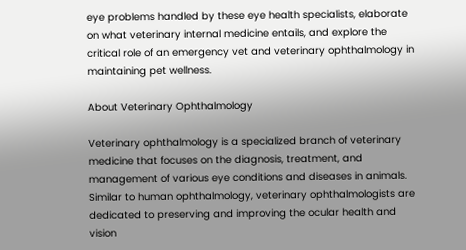eye problems handled by these eye health specialists, elaborate on what veterinary internal medicine entails, and explore the critical role of an emergency vet and veterinary ophthalmology in maintaining pet wellness.

About Veterinary Ophthalmology

Veterinary ophthalmology is a specialized branch of veterinary medicine that focuses on the diagnosis, treatment, and management of various eye conditions and diseases in animals. Similar to human ophthalmology, veterinary ophthalmologists are dedicated to preserving and improving the ocular health and vision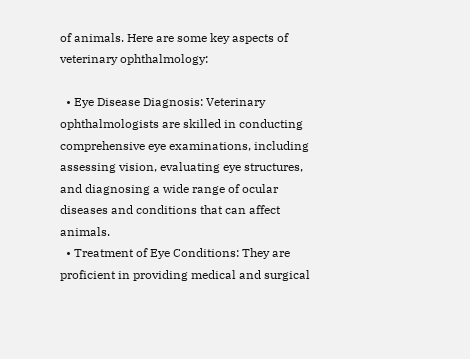of animals. Here are some key aspects of veterinary ophthalmology:

  • Eye Disease Diagnosis: Veterinary ophthalmologists are skilled in conducting comprehensive eye examinations, including assessing vision, evaluating eye structures, and diagnosing a wide range of ocular diseases and conditions that can affect animals.
  • Treatment of Eye Conditions: They are proficient in providing medical and surgical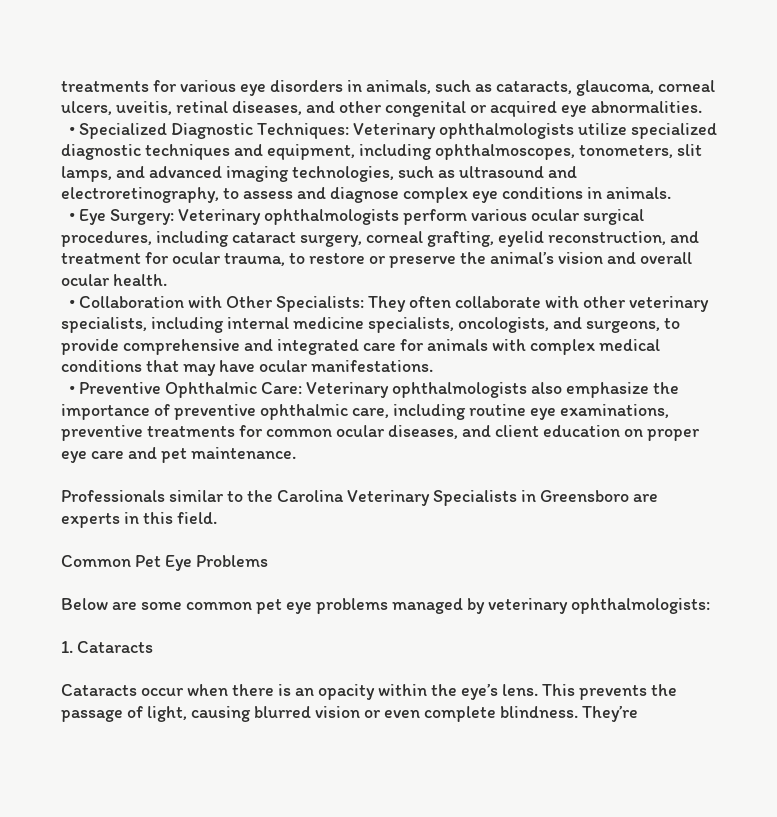treatments for various eye disorders in animals, such as cataracts, glaucoma, corneal ulcers, uveitis, retinal diseases, and other congenital or acquired eye abnormalities.
  • Specialized Diagnostic Techniques: Veterinary ophthalmologists utilize specialized diagnostic techniques and equipment, including ophthalmoscopes, tonometers, slit lamps, and advanced imaging technologies, such as ultrasound and electroretinography, to assess and diagnose complex eye conditions in animals.
  • Eye Surgery: Veterinary ophthalmologists perform various ocular surgical procedures, including cataract surgery, corneal grafting, eyelid reconstruction, and treatment for ocular trauma, to restore or preserve the animal’s vision and overall ocular health.
  • Collaboration with Other Specialists: They often collaborate with other veterinary specialists, including internal medicine specialists, oncologists, and surgeons, to provide comprehensive and integrated care for animals with complex medical conditions that may have ocular manifestations.
  • Preventive Ophthalmic Care: Veterinary ophthalmologists also emphasize the importance of preventive ophthalmic care, including routine eye examinations, preventive treatments for common ocular diseases, and client education on proper eye care and pet maintenance.

Professionals similar to the Carolina Veterinary Specialists in Greensboro are experts in this field.

Common Pet Eye Problems

Below are some common pet eye problems managed by veterinary ophthalmologists:

1. Cataracts

Cataracts occur when there is an opacity within the eye’s lens. This prevents the passage of light, causing blurred vision or even complete blindness. They’re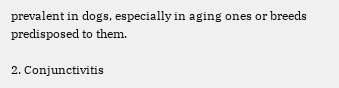prevalent in dogs, especially in aging ones or breeds predisposed to them.

2. Conjunctivitis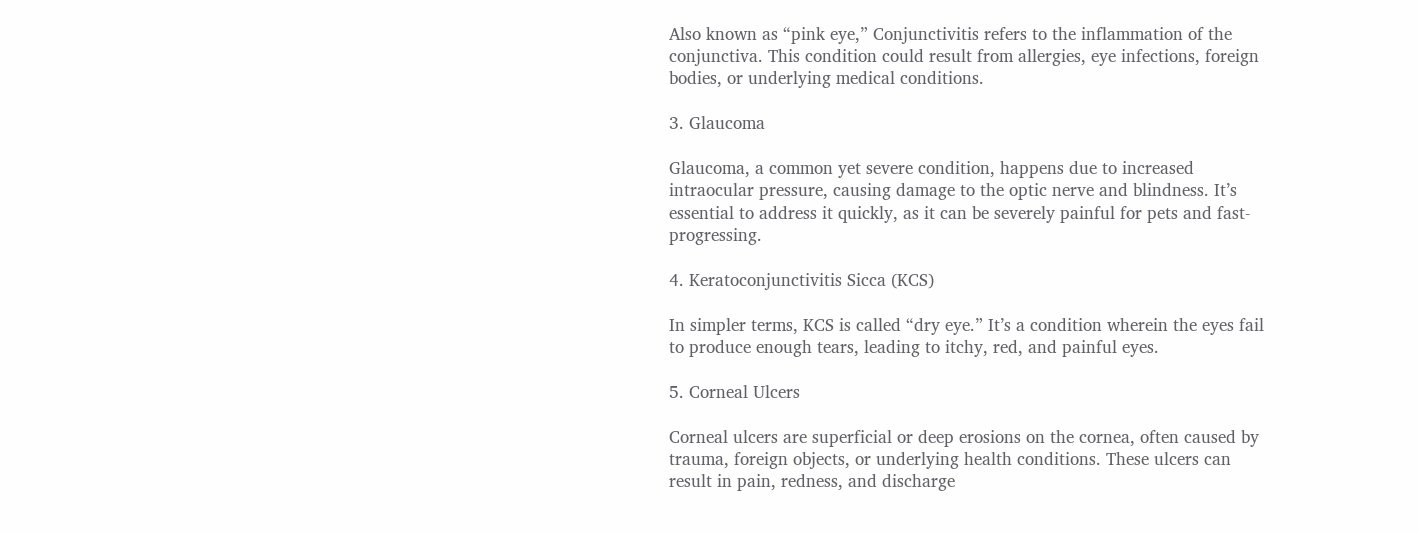Also known as “pink eye,” Conjunctivitis refers to the inflammation of the conjunctiva. This condition could result from allergies, eye infections, foreign bodies, or underlying medical conditions.

3. Glaucoma

Glaucoma, a common yet severe condition, happens due to increased intraocular pressure, causing damage to the optic nerve and blindness. It’s essential to address it quickly, as it can be severely painful for pets and fast-progressing.

4. Keratoconjunctivitis Sicca (KCS)

In simpler terms, KCS is called “dry eye.” It’s a condition wherein the eyes fail to produce enough tears, leading to itchy, red, and painful eyes.

5. Corneal Ulcers

Corneal ulcers are superficial or deep erosions on the cornea, often caused by trauma, foreign objects, or underlying health conditions. These ulcers can result in pain, redness, and discharge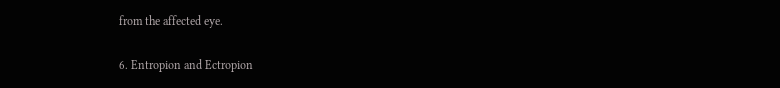from the affected eye.

6. Entropion and Ectropion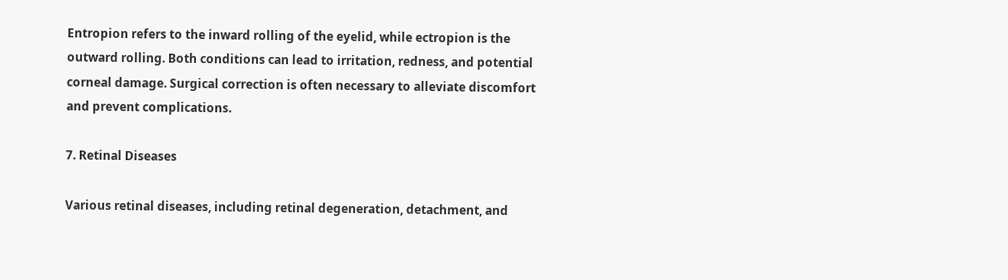Entropion refers to the inward rolling of the eyelid, while ectropion is the outward rolling. Both conditions can lead to irritation, redness, and potential corneal damage. Surgical correction is often necessary to alleviate discomfort and prevent complications.

7. Retinal Diseases

Various retinal diseases, including retinal degeneration, detachment, and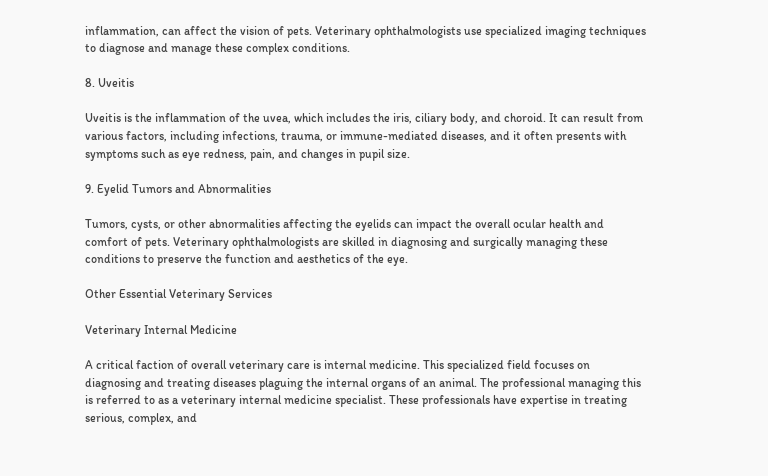inflammation, can affect the vision of pets. Veterinary ophthalmologists use specialized imaging techniques to diagnose and manage these complex conditions.

8. Uveitis

Uveitis is the inflammation of the uvea, which includes the iris, ciliary body, and choroid. It can result from various factors, including infections, trauma, or immune-mediated diseases, and it often presents with symptoms such as eye redness, pain, and changes in pupil size.

9. Eyelid Tumors and Abnormalities

Tumors, cysts, or other abnormalities affecting the eyelids can impact the overall ocular health and comfort of pets. Veterinary ophthalmologists are skilled in diagnosing and surgically managing these conditions to preserve the function and aesthetics of the eye.

Other Essential Veterinary Services

Veterinary Internal Medicine

A critical faction of overall veterinary care is internal medicine. This specialized field focuses on diagnosing and treating diseases plaguing the internal organs of an animal. The professional managing this is referred to as a veterinary internal medicine specialist. These professionals have expertise in treating serious, complex, and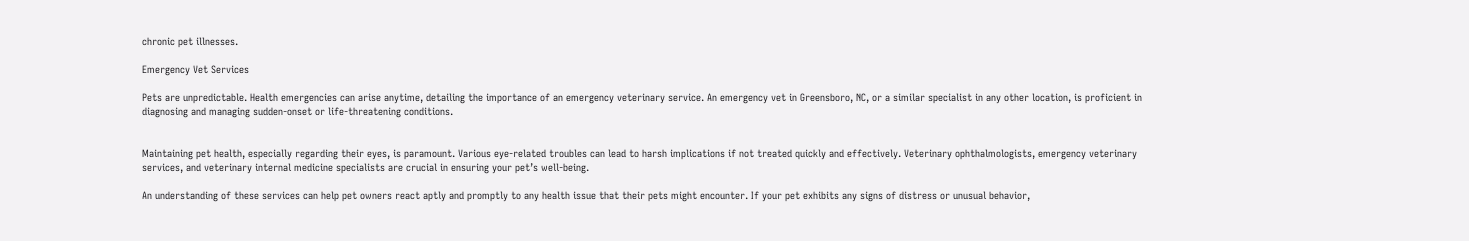chronic pet illnesses.

Emergency Vet Services

Pets are unpredictable. Health emergencies can arise anytime, detailing the importance of an emergency veterinary service. An emergency vet in Greensboro, NC, or a similar specialist in any other location, is proficient in diagnosing and managing sudden-onset or life-threatening conditions.


Maintaining pet health, especially regarding their eyes, is paramount. Various eye-related troubles can lead to harsh implications if not treated quickly and effectively. Veterinary ophthalmologists, emergency veterinary services, and veterinary internal medicine specialists are crucial in ensuring your pet’s well-being.

An understanding of these services can help pet owners react aptly and promptly to any health issue that their pets might encounter. If your pet exhibits any signs of distress or unusual behavior,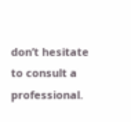don’t hesitate to consult a professional.